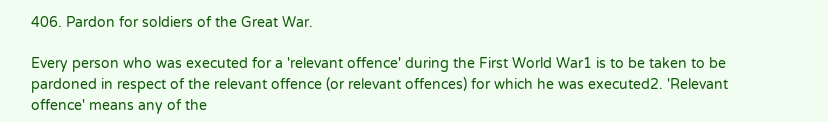406. Pardon for soldiers of the Great War.

Every person who was executed for a 'relevant offence' during the First World War1 is to be taken to be pardoned in respect of the relevant offence (or relevant offences) for which he was executed2. 'Relevant offence' means any of the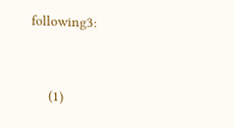following3:


    (1)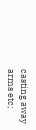casting away arms etc;